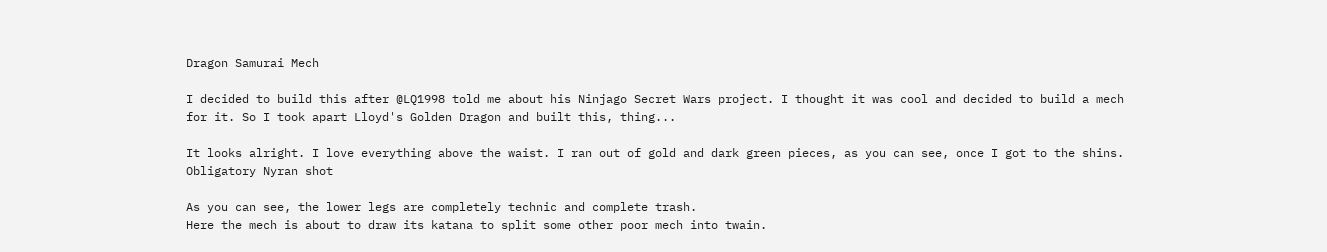Dragon Samurai Mech

I decided to build this after @LQ1998 told me about his Ninjago Secret Wars project. I thought it was cool and decided to build a mech for it. So I took apart Lloyd's Golden Dragon and built this, thing...

It looks alright. I love everything above the waist. I ran out of gold and dark green pieces, as you can see, once I got to the shins.
Obligatory Nyran shot

As you can see, the lower legs are completely technic and complete trash.
Here the mech is about to draw its katana to split some other poor mech into twain.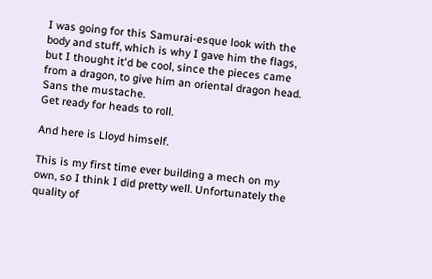I was going for this Samurai-esque look with the body and stuff, which is why I gave him the flags, but I thought it'd be cool, since the pieces came from a dragon, to give him an oriental dragon head. Sans the mustache.
Get ready for heads to roll.

And here is Lloyd himself.

This is my first time ever building a mech on my own, so I think I did pretty well. Unfortunately the quality of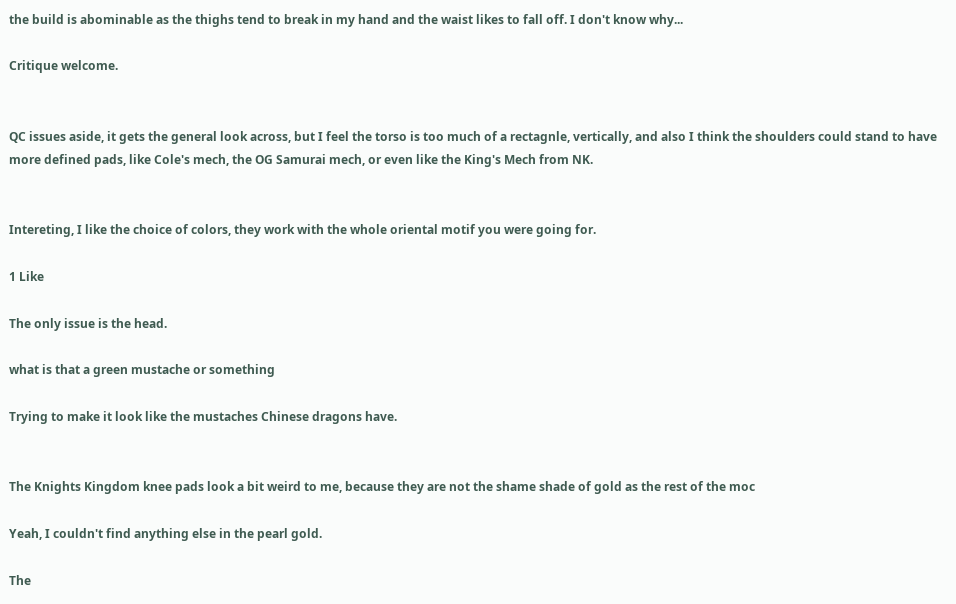the build is abominable as the thighs tend to break in my hand and the waist likes to fall off. I don't know why...

Critique welcome.


QC issues aside, it gets the general look across, but I feel the torso is too much of a rectagnle, vertically, and also I think the shoulders could stand to have more defined pads, like Cole's mech, the OG Samurai mech, or even like the King's Mech from NK.


Intereting, I like the choice of colors, they work with the whole oriental motif you were going for.

1 Like

The only issue is the head.

what is that a green mustache or something

Trying to make it look like the mustaches Chinese dragons have.


The Knights Kingdom knee pads look a bit weird to me, because they are not the shame shade of gold as the rest of the moc

Yeah, I couldn't find anything else in the pearl gold.

The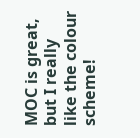MOC is great, but I really like the colour scheme!